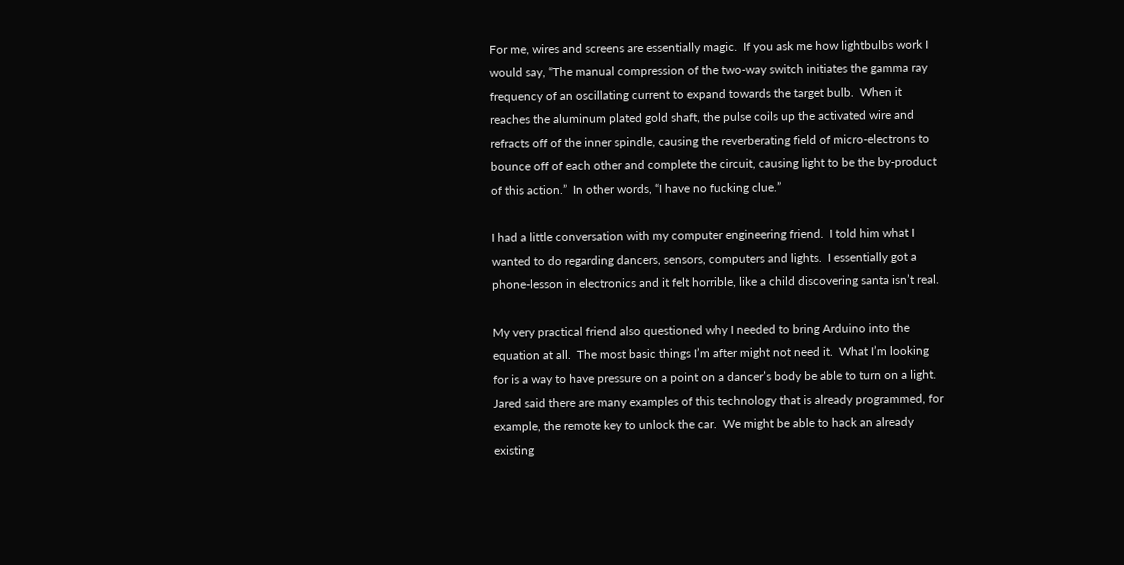For me, wires and screens are essentially magic.  If you ask me how lightbulbs work I would say, “The manual compression of the two-way switch initiates the gamma ray frequency of an oscillating current to expand towards the target bulb.  When it reaches the aluminum plated gold shaft, the pulse coils up the activated wire and refracts off of the inner spindle, causing the reverberating field of micro-electrons to bounce off of each other and complete the circuit, causing light to be the by-product of this action.”  In other words, “I have no fucking clue.”

I had a little conversation with my computer engineering friend.  I told him what I wanted to do regarding dancers, sensors, computers and lights.  I essentially got a phone-lesson in electronics and it felt horrible, like a child discovering santa isn’t real.

My very practical friend also questioned why I needed to bring Arduino into the equation at all.  The most basic things I’m after might not need it.  What I’m looking for is a way to have pressure on a point on a dancer’s body be able to turn on a light.  Jared said there are many examples of this technology that is already programmed, for example, the remote key to unlock the car.  We might be able to hack an already existing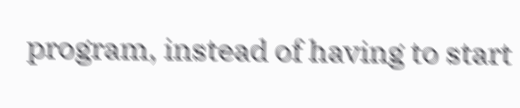program, instead of having to start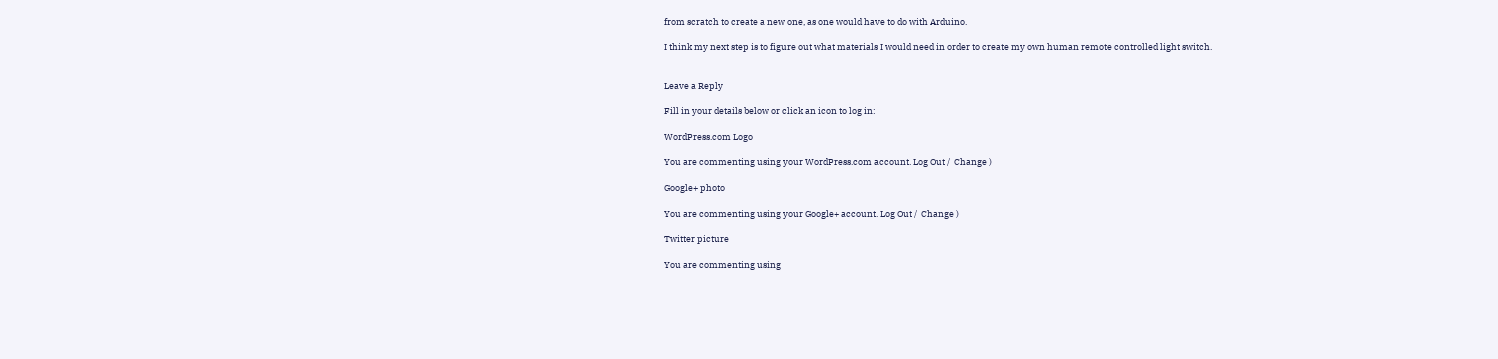from scratch to create a new one, as one would have to do with Arduino.

I think my next step is to figure out what materials I would need in order to create my own human remote controlled light switch.


Leave a Reply

Fill in your details below or click an icon to log in:

WordPress.com Logo

You are commenting using your WordPress.com account. Log Out /  Change )

Google+ photo

You are commenting using your Google+ account. Log Out /  Change )

Twitter picture

You are commenting using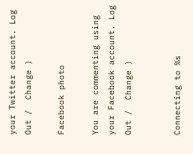your Twitter account. Log Out /  Change )

Facebook photo

You are commenting using your Facebook account. Log Out /  Change )


Connecting to %s